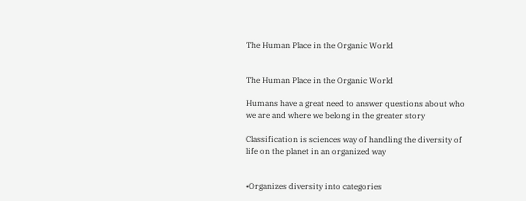The Human Place in the Organic World


The Human Place in the Organic World

Humans have a great need to answer questions about who we are and where we belong in the greater story

Classification is sciences way of handling the diversity of life on the planet in an organized way


•Organizes diversity into categories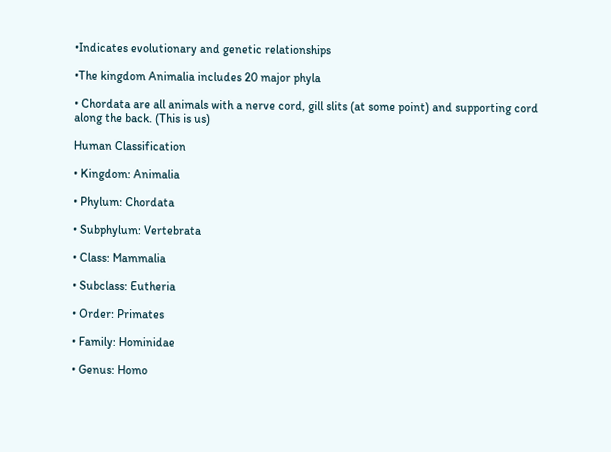•Indicates evolutionary and genetic relationships

•The kingdom Animalia includes 20 major phyla

• Chordata are all animals with a nerve cord, gill slits (at some point) and supporting cord along the back. (This is us)

Human Classification

• Kingdom: Animalia

• Phylum: Chordata

• Subphylum: Vertebrata

• Class: Mammalia

• Subclass: Eutheria

• Order: Primates

• Family: Hominidae

• Genus: Homo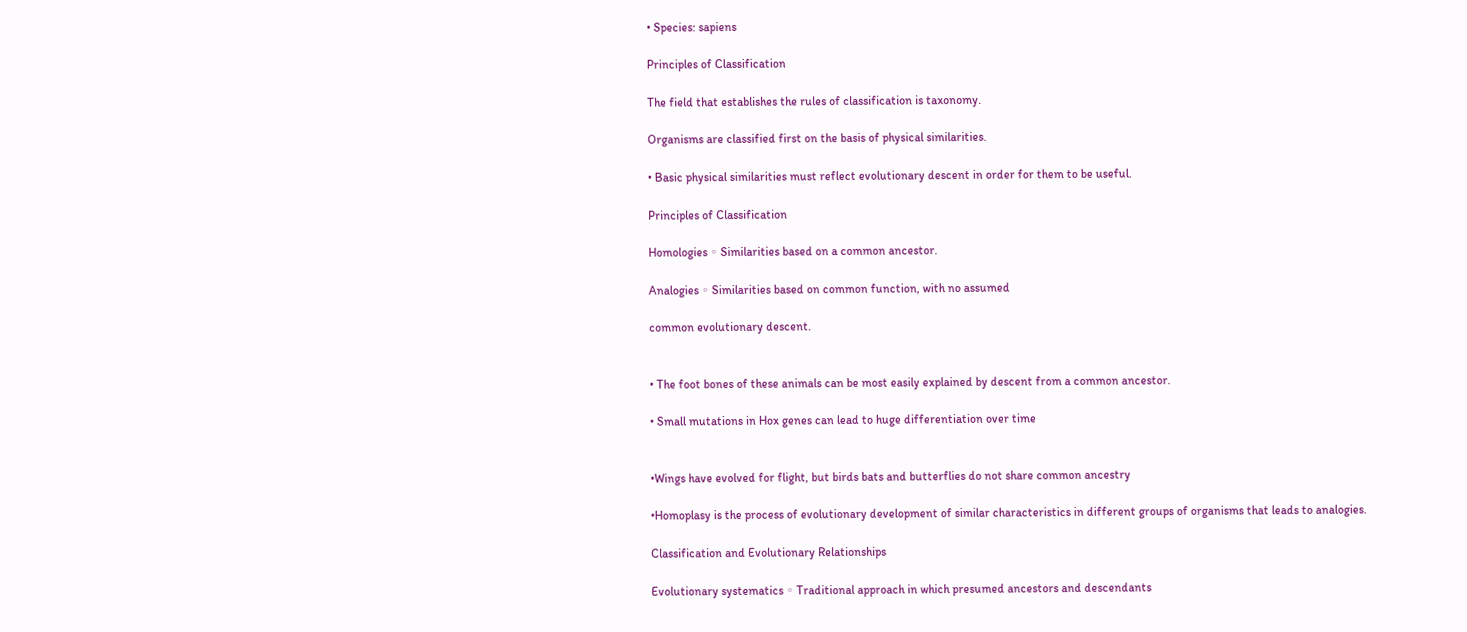• Species: sapiens

Principles of Classification

The field that establishes the rules of classification is taxonomy.

Organisms are classified first on the basis of physical similarities.

• Basic physical similarities must reflect evolutionary descent in order for them to be useful.

Principles of Classification

Homologies ◦ Similarities based on a common ancestor.

Analogies ◦ Similarities based on common function, with no assumed

common evolutionary descent.


• The foot bones of these animals can be most easily explained by descent from a common ancestor.

• Small mutations in Hox genes can lead to huge differentiation over time


•Wings have evolved for flight, but birds bats and butterflies do not share common ancestry

•Homoplasy is the process of evolutionary development of similar characteristics in different groups of organisms that leads to analogies.

Classification and Evolutionary Relationships

Evolutionary systematics ◦ Traditional approach in which presumed ancestors and descendants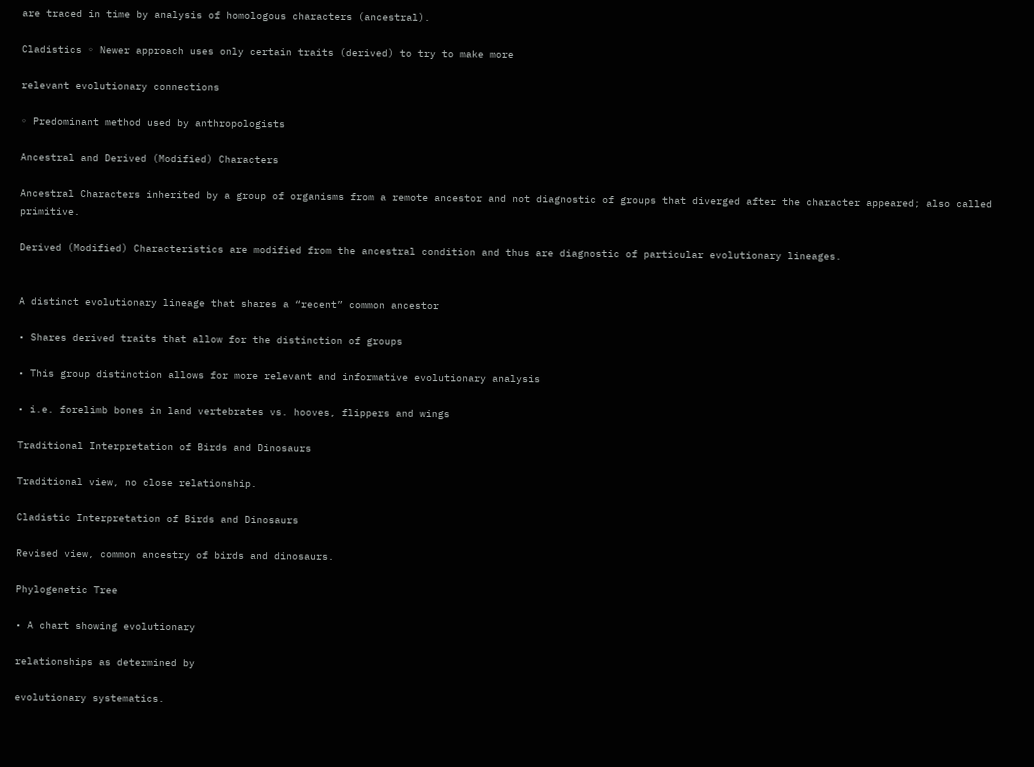are traced in time by analysis of homologous characters (ancestral).

Cladistics ◦ Newer approach uses only certain traits (derived) to try to make more

relevant evolutionary connections

◦ Predominant method used by anthropologists

Ancestral and Derived (Modified) Characters

Ancestral Characters inherited by a group of organisms from a remote ancestor and not diagnostic of groups that diverged after the character appeared; also called primitive.

Derived (Modified) Characteristics are modified from the ancestral condition and thus are diagnostic of particular evolutionary lineages.


A distinct evolutionary lineage that shares a “recent” common ancestor

• Shares derived traits that allow for the distinction of groups

• This group distinction allows for more relevant and informative evolutionary analysis

• i.e. forelimb bones in land vertebrates vs. hooves, flippers and wings

Traditional Interpretation of Birds and Dinosaurs

Traditional view, no close relationship.

Cladistic Interpretation of Birds and Dinosaurs

Revised view, common ancestry of birds and dinosaurs.

Phylogenetic Tree

• A chart showing evolutionary

relationships as determined by

evolutionary systematics.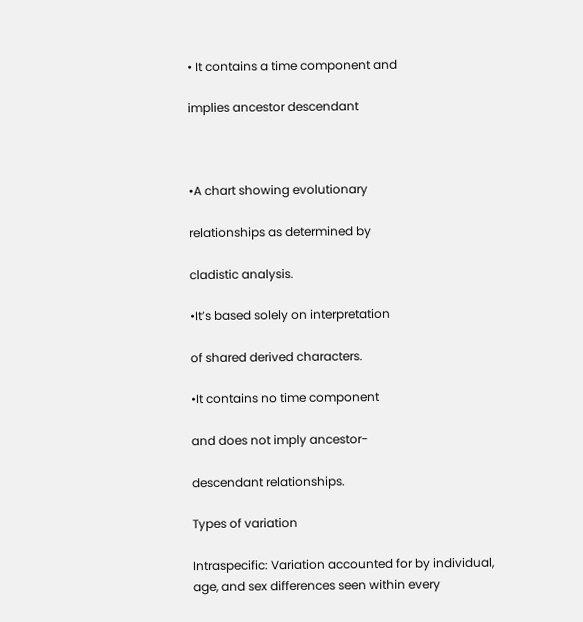• It contains a time component and

implies ancestor descendant



•A chart showing evolutionary

relationships as determined by

cladistic analysis.

•It’s based solely on interpretation

of shared derived characters.

•It contains no time component

and does not imply ancestor-

descendant relationships.

Types of variation

Intraspecific: Variation accounted for by individual, age, and sex differences seen within every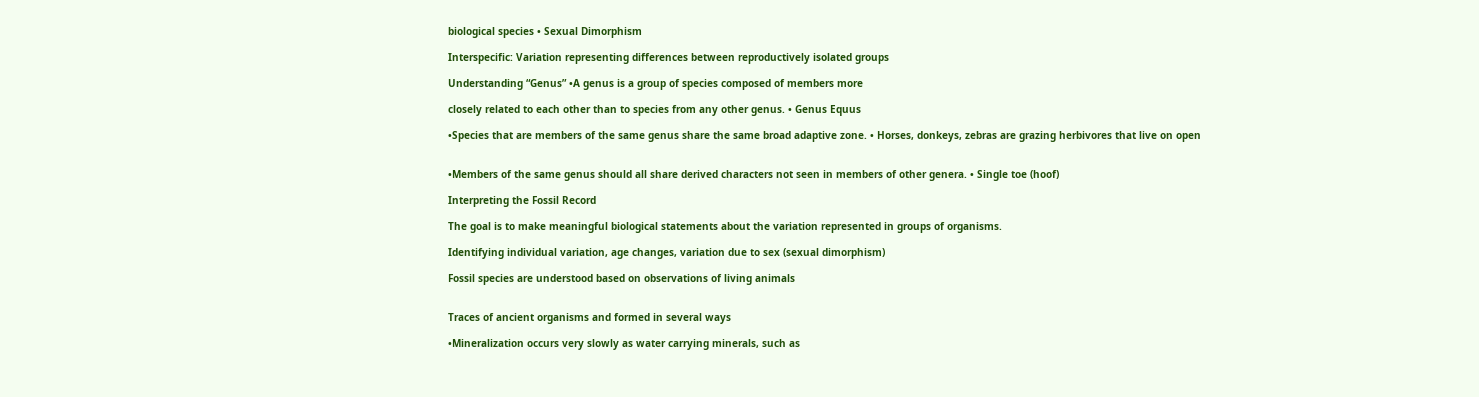biological species • Sexual Dimorphism

Interspecific: Variation representing differences between reproductively isolated groups

Understanding “Genus” •A genus is a group of species composed of members more

closely related to each other than to species from any other genus. • Genus Equus

•Species that are members of the same genus share the same broad adaptive zone. • Horses, donkeys, zebras are grazing herbivores that live on open


•Members of the same genus should all share derived characters not seen in members of other genera. • Single toe (hoof)

Interpreting the Fossil Record

The goal is to make meaningful biological statements about the variation represented in groups of organisms.

Identifying individual variation, age changes, variation due to sex (sexual dimorphism)

Fossil species are understood based on observations of living animals


Traces of ancient organisms and formed in several ways

•Mineralization occurs very slowly as water carrying minerals, such as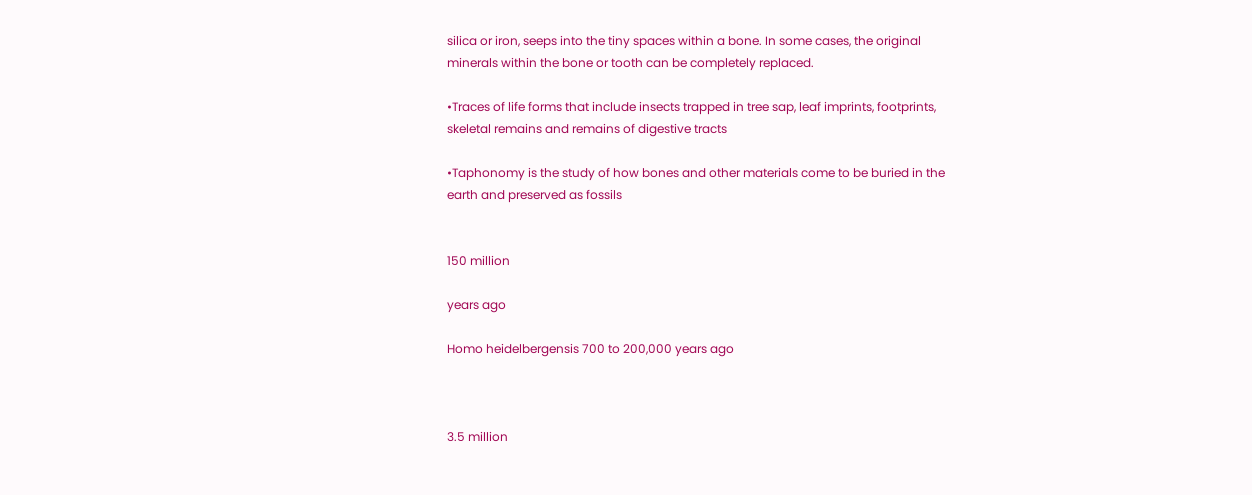silica or iron, seeps into the tiny spaces within a bone. In some cases, the original minerals within the bone or tooth can be completely replaced.

•Traces of life forms that include insects trapped in tree sap, leaf imprints, footprints, skeletal remains and remains of digestive tracts

•Taphonomy is the study of how bones and other materials come to be buried in the earth and preserved as fossils


150 million

years ago

Homo heidelbergensis 700 to 200,000 years ago



3.5 million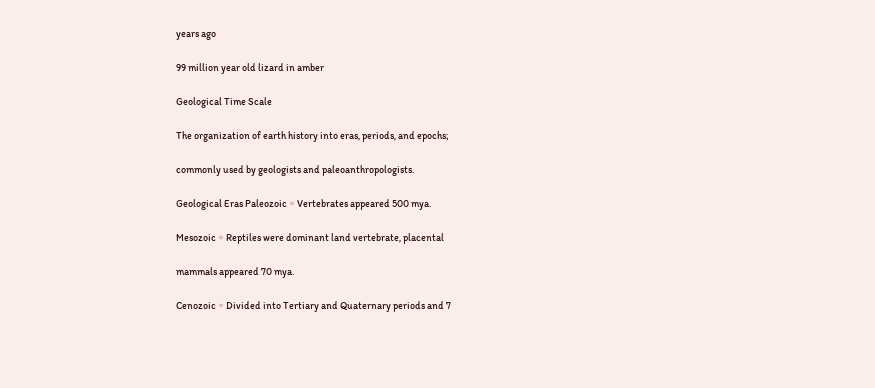years ago

99 million year old lizard in amber

Geological Time Scale

The organization of earth history into eras, periods, and epochs;

commonly used by geologists and paleoanthropologists.

Geological Eras Paleozoic ◦ Vertebrates appeared 500 mya.

Mesozoic ◦ Reptiles were dominant land vertebrate, placental

mammals appeared 70 mya.

Cenozoic ◦ Divided into Tertiary and Quaternary periods and 7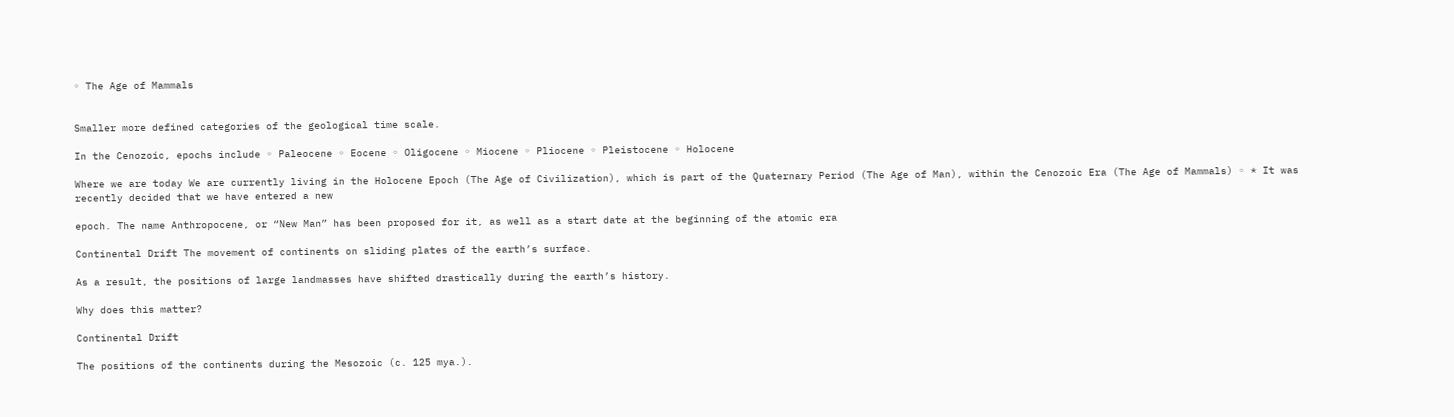◦ The Age of Mammals


Smaller more defined categories of the geological time scale.

In the Cenozoic, epochs include ◦ Paleocene ◦ Eocene ◦ Oligocene ◦ Miocene ◦ Pliocene ◦ Pleistocene ◦ Holocene

Where we are today We are currently living in the Holocene Epoch (The Age of Civilization), which is part of the Quaternary Period (The Age of Man), within the Cenozoic Era (The Age of Mammals) ◦ * It was recently decided that we have entered a new

epoch. The name Anthropocene, or “New Man” has been proposed for it, as well as a start date at the beginning of the atomic era

Continental Drift The movement of continents on sliding plates of the earth’s surface.

As a result, the positions of large landmasses have shifted drastically during the earth’s history.

Why does this matter?

Continental Drift

The positions of the continents during the Mesozoic (c. 125 mya.).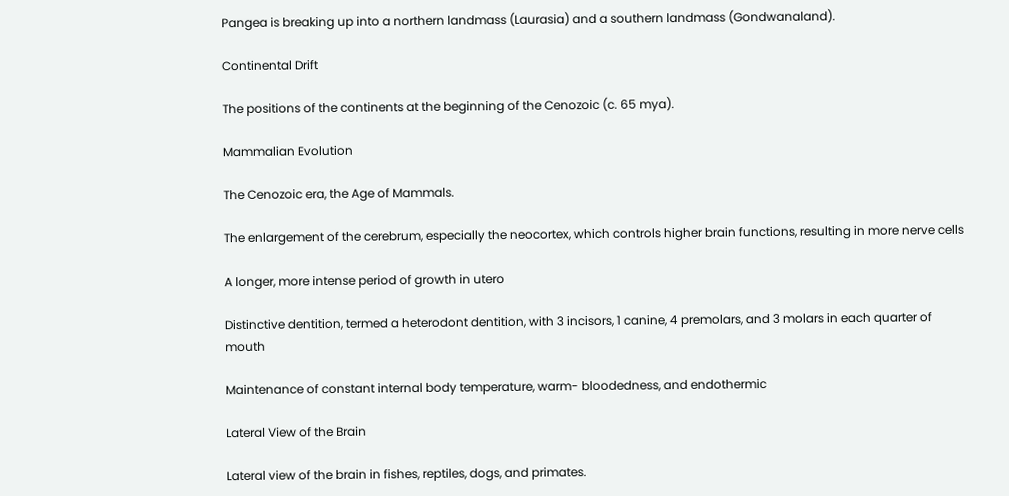Pangea is breaking up into a northern landmass (Laurasia) and a southern landmass (Gondwanaland).

Continental Drift

The positions of the continents at the beginning of the Cenozoic (c. 65 mya).

Mammalian Evolution

The Cenozoic era, the Age of Mammals.

The enlargement of the cerebrum, especially the neocortex, which controls higher brain functions, resulting in more nerve cells

A longer, more intense period of growth in utero

Distinctive dentition, termed a heterodont dentition, with 3 incisors, 1 canine, 4 premolars, and 3 molars in each quarter of mouth

Maintenance of constant internal body temperature, warm- bloodedness, and endothermic

Lateral View of the Brain

Lateral view of the brain in fishes, reptiles, dogs, and primates.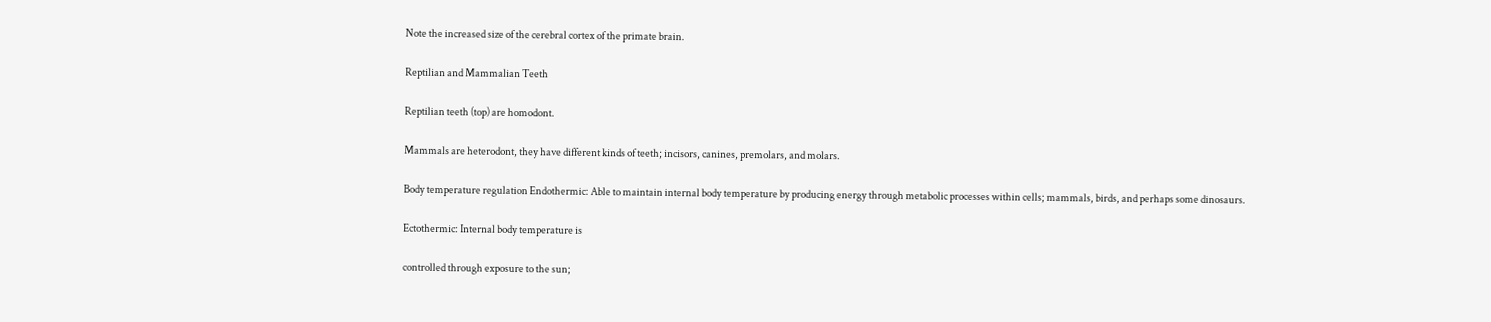Note the increased size of the cerebral cortex of the primate brain.

Reptilian and Mammalian Teeth

Reptilian teeth (top) are homodont.

Mammals are heterodont, they have different kinds of teeth; incisors, canines, premolars, and molars.

Body temperature regulation Endothermic: Able to maintain internal body temperature by producing energy through metabolic processes within cells; mammals, birds, and perhaps some dinosaurs.

Ectothermic: Internal body temperature is

controlled through exposure to the sun;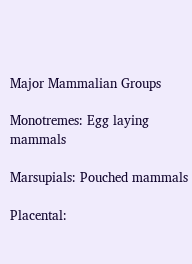Major Mammalian Groups

Monotremes: Egg laying mammals

Marsupials: Pouched mammals

Placental: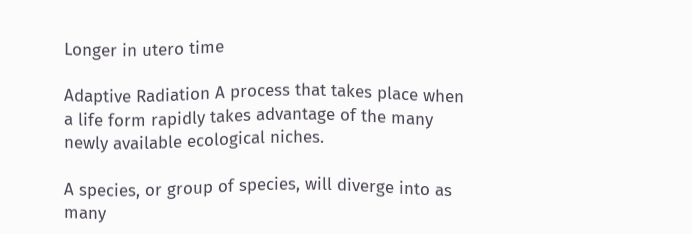Longer in utero time

Adaptive Radiation A process that takes place when a life form rapidly takes advantage of the many newly available ecological niches.

A species, or group of species, will diverge into as many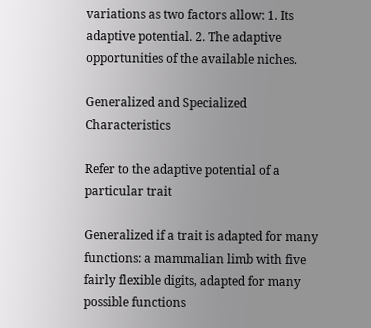variations as two factors allow: 1. Its adaptive potential. 2. The adaptive opportunities of the available niches.

Generalized and Specialized Characteristics

Refer to the adaptive potential of a particular trait

Generalized if a trait is adapted for many functions: a mammalian limb with five fairly flexible digits, adapted for many possible functions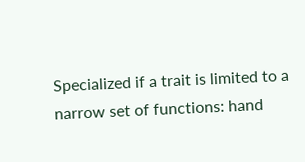Specialized if a trait is limited to a narrow set of functions: hand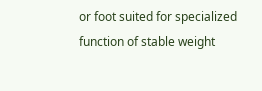or foot suited for specialized function of stable weight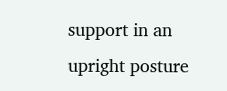support in an upright posture